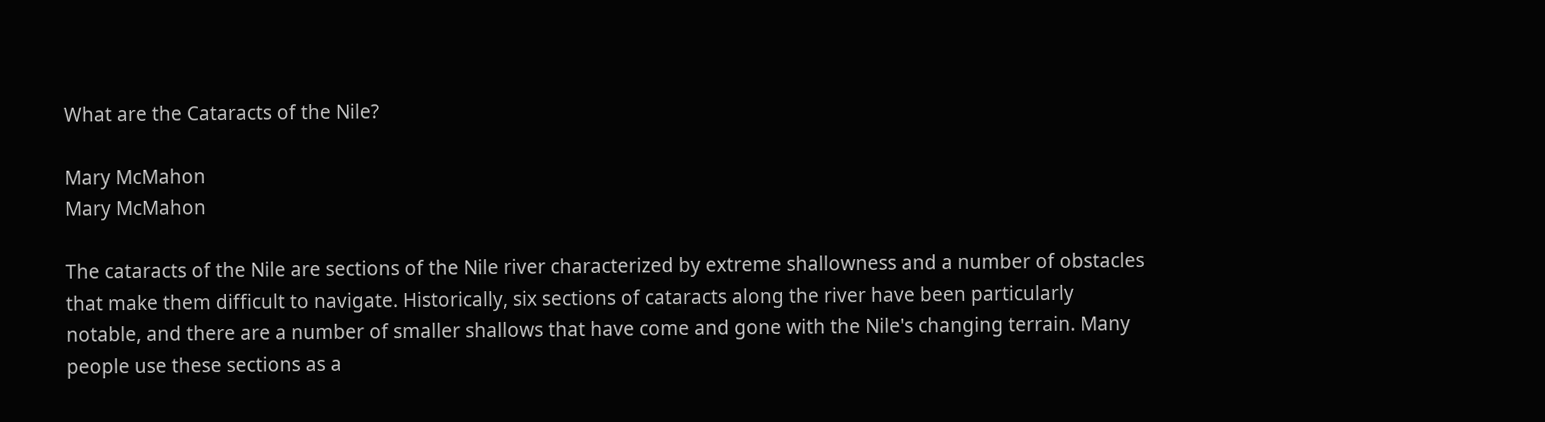What are the Cataracts of the Nile?

Mary McMahon
Mary McMahon

The cataracts of the Nile are sections of the Nile river characterized by extreme shallowness and a number of obstacles that make them difficult to navigate. Historically, six sections of cataracts along the river have been particularly notable, and there are a number of smaller shallows that have come and gone with the Nile's changing terrain. Many people use these sections as a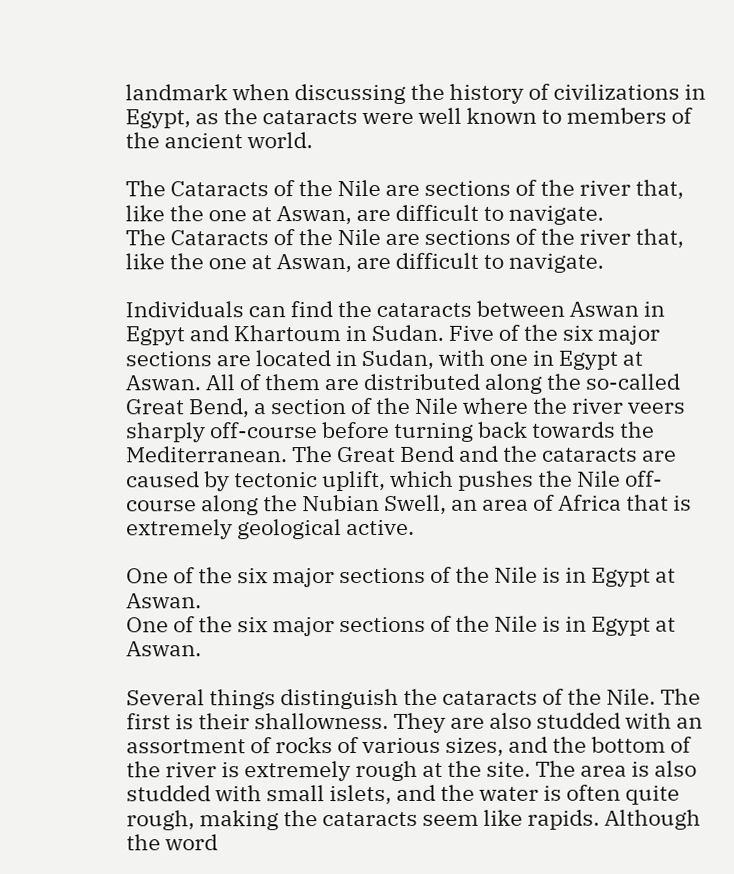landmark when discussing the history of civilizations in Egypt, as the cataracts were well known to members of the ancient world.

The Cataracts of the Nile are sections of the river that, like the one at Aswan, are difficult to navigate.
The Cataracts of the Nile are sections of the river that, like the one at Aswan, are difficult to navigate.

Individuals can find the cataracts between Aswan in Egpyt and Khartoum in Sudan. Five of the six major sections are located in Sudan, with one in Egypt at Aswan. All of them are distributed along the so-called Great Bend, a section of the Nile where the river veers sharply off-course before turning back towards the Mediterranean. The Great Bend and the cataracts are caused by tectonic uplift, which pushes the Nile off-course along the Nubian Swell, an area of Africa that is extremely geological active.

One of the six major sections of the Nile is in Egypt at Aswan.
One of the six major sections of the Nile is in Egypt at Aswan.

Several things distinguish the cataracts of the Nile. The first is their shallowness. They are also studded with an assortment of rocks of various sizes, and the bottom of the river is extremely rough at the site. The area is also studded with small islets, and the water is often quite rough, making the cataracts seem like rapids. Although the word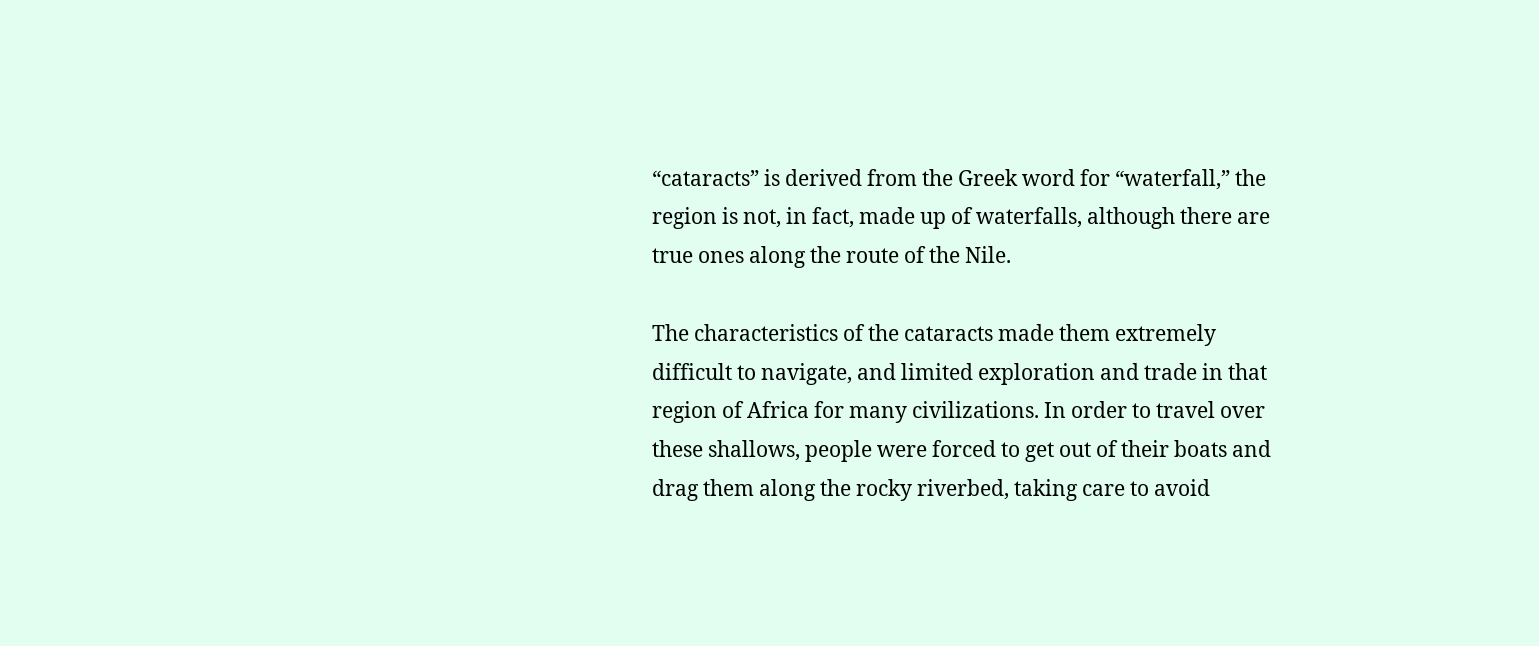“cataracts” is derived from the Greek word for “waterfall,” the region is not, in fact, made up of waterfalls, although there are true ones along the route of the Nile.

The characteristics of the cataracts made them extremely difficult to navigate, and limited exploration and trade in that region of Africa for many civilizations. In order to travel over these shallows, people were forced to get out of their boats and drag them along the rocky riverbed, taking care to avoid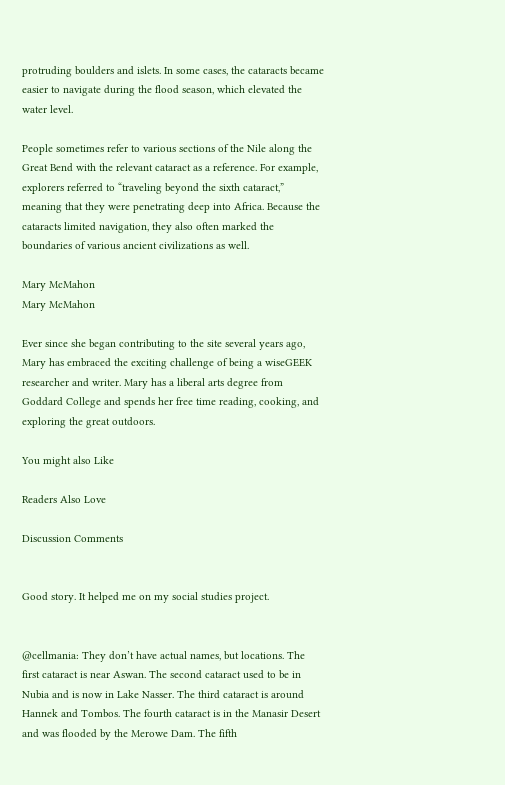protruding boulders and islets. In some cases, the cataracts became easier to navigate during the flood season, which elevated the water level.

People sometimes refer to various sections of the Nile along the Great Bend with the relevant cataract as a reference. For example, explorers referred to “traveling beyond the sixth cataract,” meaning that they were penetrating deep into Africa. Because the cataracts limited navigation, they also often marked the boundaries of various ancient civilizations as well.

Mary McMahon
Mary McMahon

Ever since she began contributing to the site several years ago, Mary has embraced the exciting challenge of being a wiseGEEK researcher and writer. Mary has a liberal arts degree from Goddard College and spends her free time reading, cooking, and exploring the great outdoors.

You might also Like

Readers Also Love

Discussion Comments


Good story. It helped me on my social studies project.


@cellmania: They don’t have actual names, but locations. The first cataract is near Aswan. The second cataract used to be in Nubia and is now in Lake Nasser. The third cataract is around Hannek and Tombos. The fourth cataract is in the Manasir Desert and was flooded by the Merowe Dam. The fifth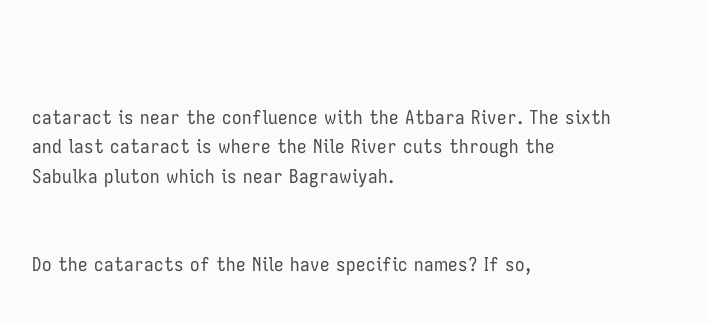cataract is near the confluence with the Atbara River. The sixth and last cataract is where the Nile River cuts through the Sabulka pluton which is near Bagrawiyah.


Do the cataracts of the Nile have specific names? If so,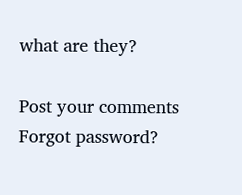what are they?

Post your comments
Forgot password?